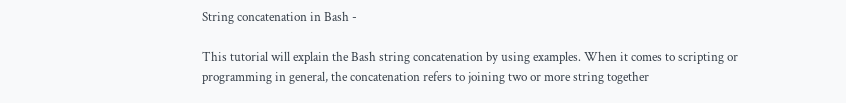String concatenation in Bash -

This tutorial will explain the Bash string concatenation by using examples. When it comes to scripting or programming in general, the concatenation refers to joining two or more string together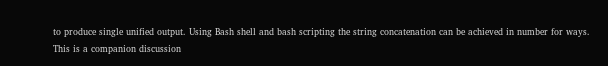to produce single unified output. Using Bash shell and bash scripting the string concatenation can be achieved in number for ways.
This is a companion discussion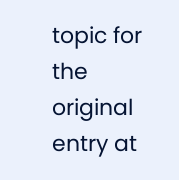topic for the original entry at